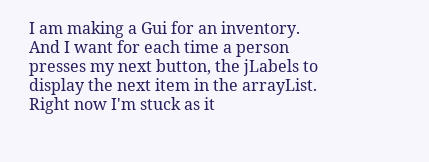I am making a Gui for an inventory. And I want for each time a person presses my next button, the jLabels to display the next item in the arrayList. Right now I'm stuck as it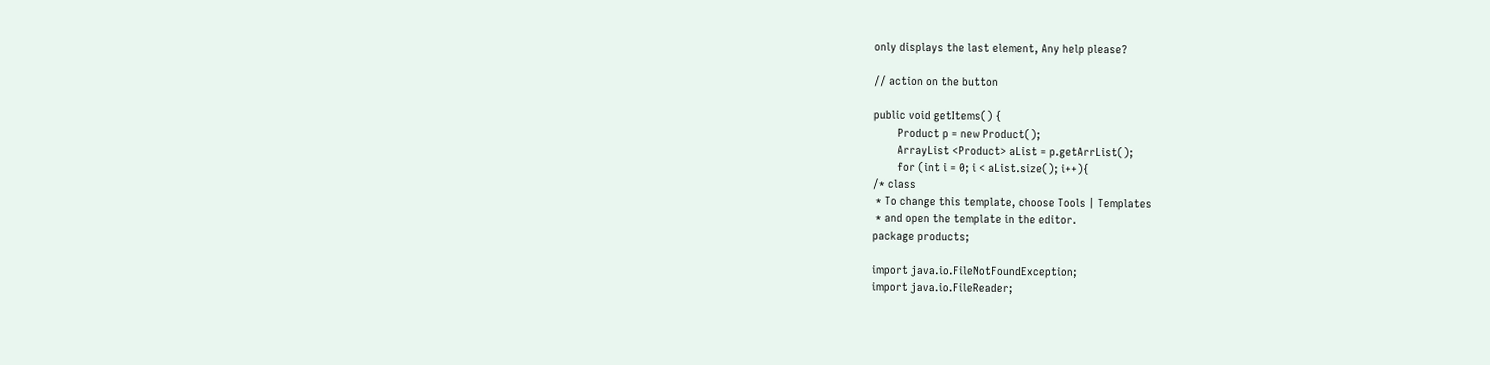only displays the last element, Any help please?

// action on the button

public void getItems() {
        Product p = new Product();
        ArrayList <Product> aList = p.getArrList();
        for (int i = 0; i < aList.size(); i++){
/* class
 * To change this template, choose Tools | Templates
 * and open the template in the editor.
package products;

import java.io.FileNotFoundException;
import java.io.FileReader;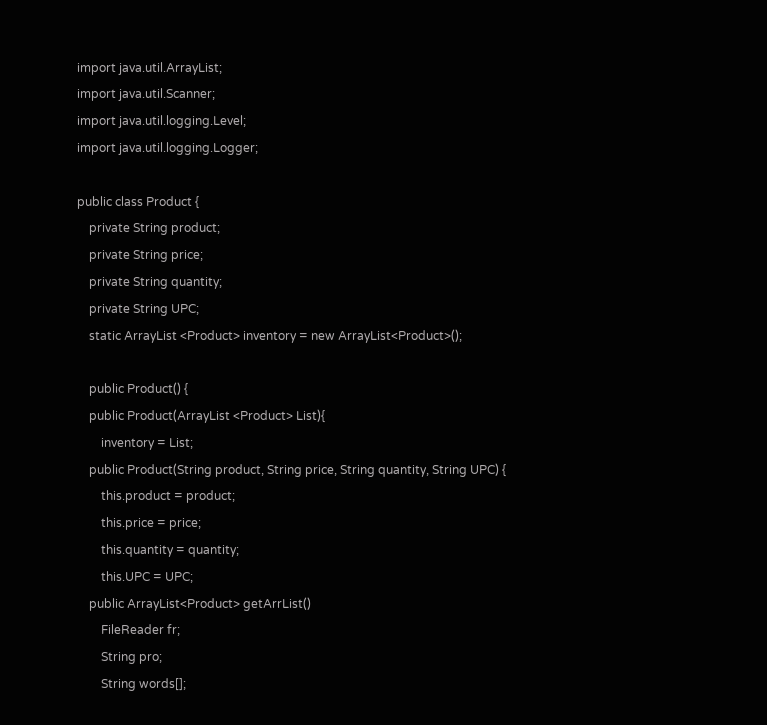import java.util.ArrayList;
import java.util.Scanner;
import java.util.logging.Level;
import java.util.logging.Logger;

public class Product {
    private String product;
    private String price;
    private String quantity;
    private String UPC;
    static ArrayList <Product> inventory = new ArrayList<Product>();

    public Product() {
    public Product(ArrayList <Product> List){
        inventory = List;
    public Product(String product, String price, String quantity, String UPC) {
        this.product = product;
        this.price = price;
        this.quantity = quantity;
        this.UPC = UPC;
    public ArrayList<Product> getArrList()
        FileReader fr;
        String pro;
        String words[];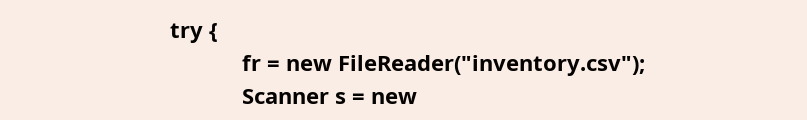try {
            fr = new FileReader("inventory.csv");
            Scanner s = new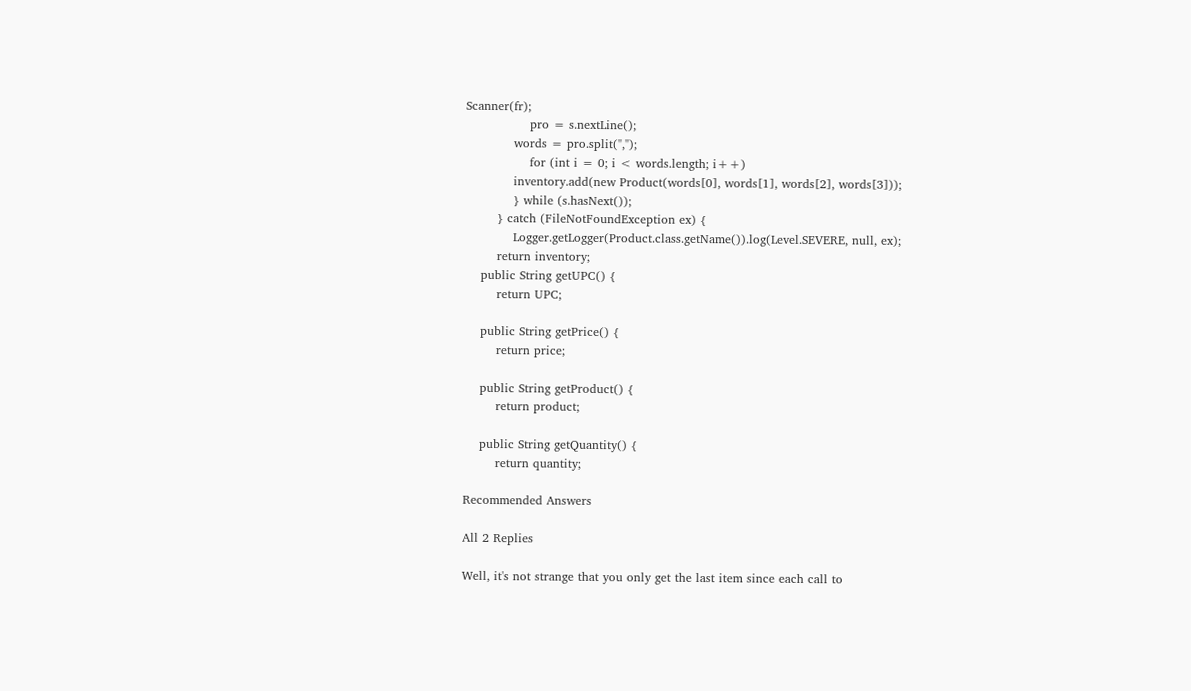Scanner(fr);
                pro = s.nextLine();
            words = pro.split(",");
                for (int i = 0; i < words.length; i++)
            inventory.add(new Product(words[0], words[1], words[2], words[3]));
            } while (s.hasNext());
        } catch (FileNotFoundException ex) {
            Logger.getLogger(Product.class.getName()).log(Level.SEVERE, null, ex);
        return inventory;
    public String getUPC() {
        return UPC;

    public String getPrice() {
        return price;

    public String getProduct() {
        return product;

    public String getQuantity() {
        return quantity;

Recommended Answers

All 2 Replies

Well, it's not strange that you only get the last item since each call to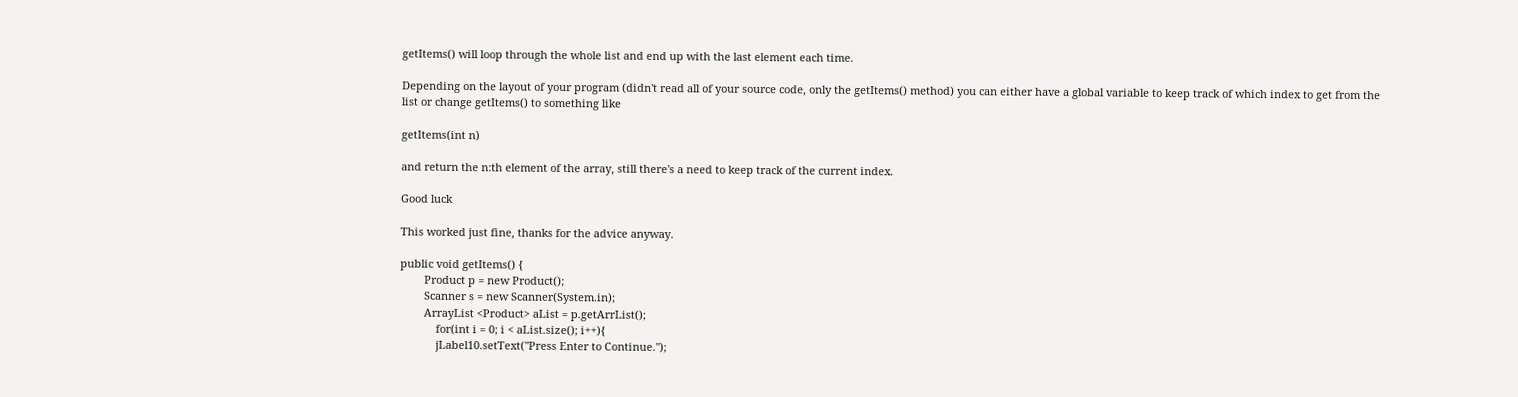getItems() will loop through the whole list and end up with the last element each time.

Depending on the layout of your program (didn't read all of your source code, only the getItems() method) you can either have a global variable to keep track of which index to get from the list or change getItems() to something like

getItems(int n)

and return the n:th element of the array, still there's a need to keep track of the current index.

Good luck

This worked just fine, thanks for the advice anyway.

public void getItems() {
        Product p = new Product();
        Scanner s = new Scanner(System.in);
        ArrayList <Product> aList = p.getArrList();
            for(int i = 0; i < aList.size(); i++){
            jLabel10.setText("Press Enter to Continue.");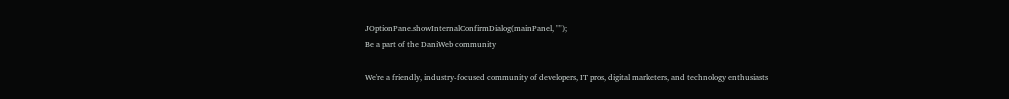JOptionPane.showInternalConfirmDialog(mainPanel, "");
Be a part of the DaniWeb community

We're a friendly, industry-focused community of developers, IT pros, digital marketers, and technology enthusiasts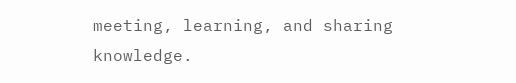meeting, learning, and sharing knowledge.